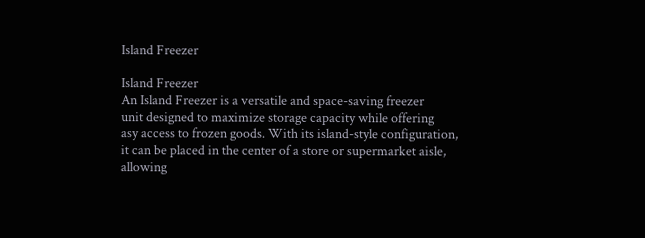Island Freezer

Island Freezer
An Island Freezer is a versatile and space-saving freezer
unit designed to maximize storage capacity while offering
asy access to frozen goods. With its island-style configuration,
it can be placed in the center of a store or supermarket aisle,
allowing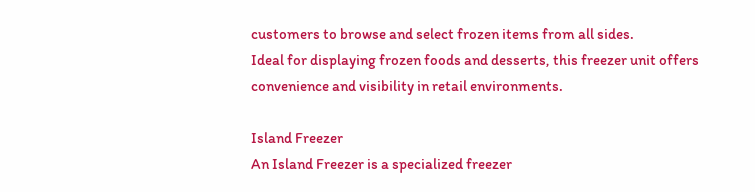customers to browse and select frozen items from all sides.
Ideal for displaying frozen foods and desserts, this freezer unit offers
convenience and visibility in retail environments.

Island Freezer
An Island Freezer is a specialized freezer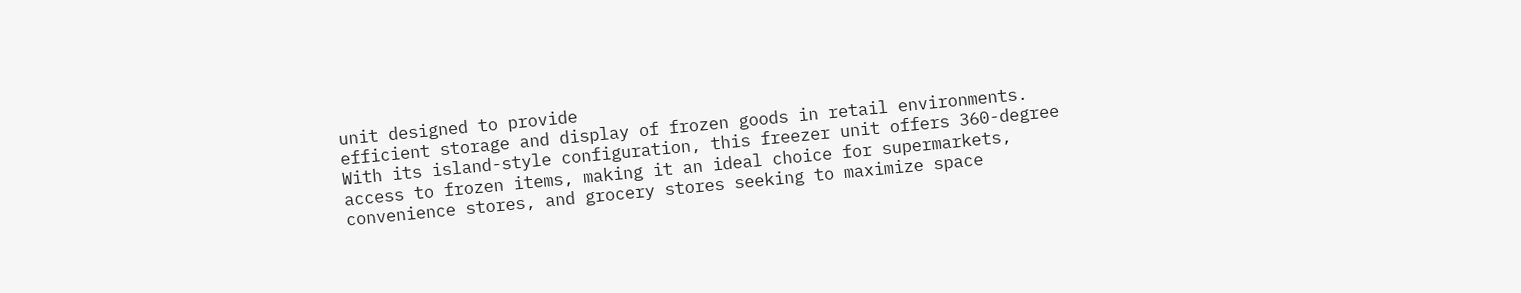unit designed to provide
efficient storage and display of frozen goods in retail environments.
With its island-style configuration, this freezer unit offers 360-degree
access to frozen items, making it an ideal choice for supermarkets,
convenience stores, and grocery stores seeking to maximize space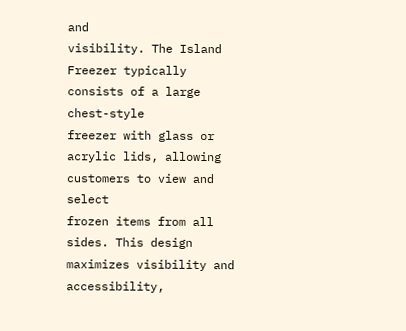and
visibility. The Island Freezer typically consists of a large chest-style
freezer with glass or acrylic lids, allowing customers to view and select
frozen items from all sides. This design maximizes visibility and accessibility,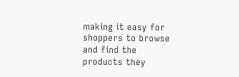making it easy for shoppers to browse and find the products they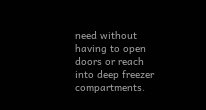need without
having to open doors or reach into deep freezer compartments.